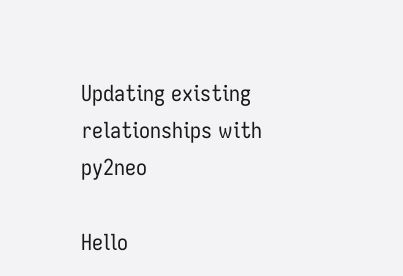Updating existing relationships with py2neo

Hello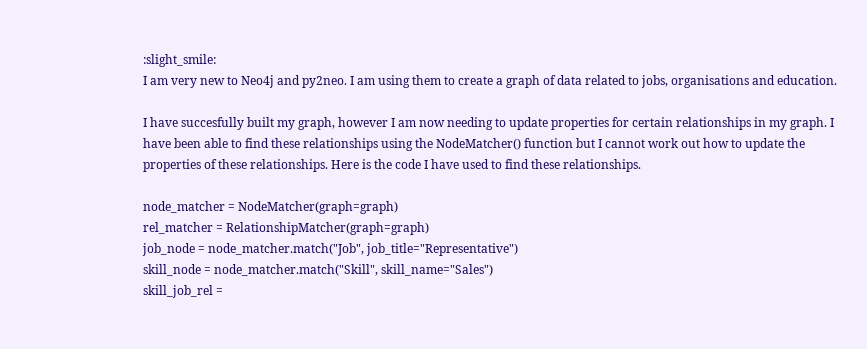:slight_smile:
I am very new to Neo4j and py2neo. I am using them to create a graph of data related to jobs, organisations and education.

I have succesfully built my graph, however I am now needing to update properties for certain relationships in my graph. I have been able to find these relationships using the NodeMatcher() function but I cannot work out how to update the properties of these relationships. Here is the code I have used to find these relationships.

node_matcher = NodeMatcher(graph=graph)
rel_matcher = RelationshipMatcher(graph=graph)
job_node = node_matcher.match("Job", job_title="Representative")
skill_node = node_matcher.match("Skill", skill_name="Sales")
skill_job_rel =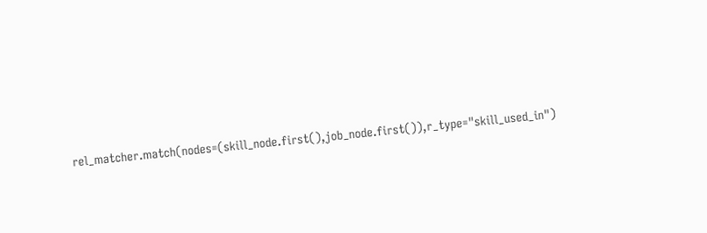rel_matcher.match(nodes=(skill_node.first(),job_node.first()),r_type="skill_used_in")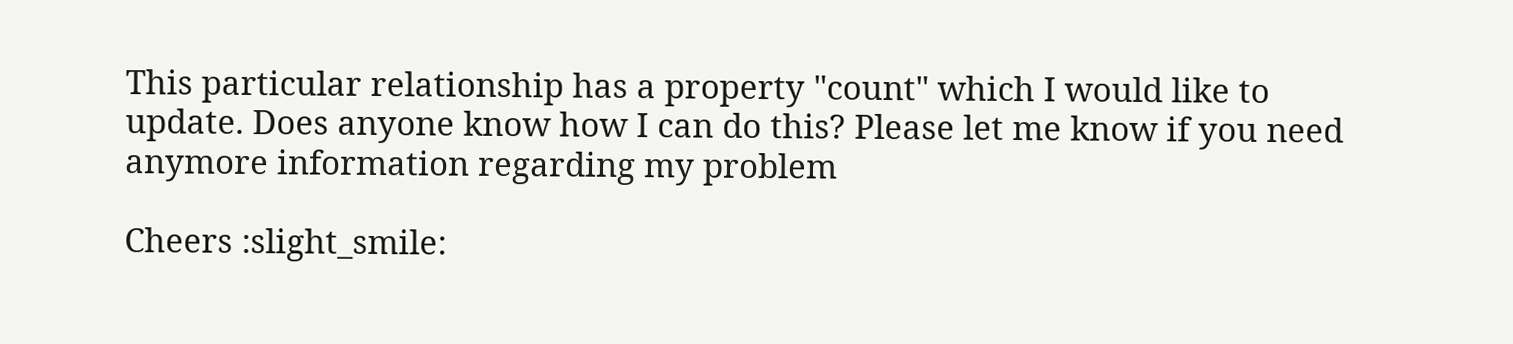This particular relationship has a property "count" which I would like to update. Does anyone know how I can do this? Please let me know if you need anymore information regarding my problem

Cheers :slight_smile: